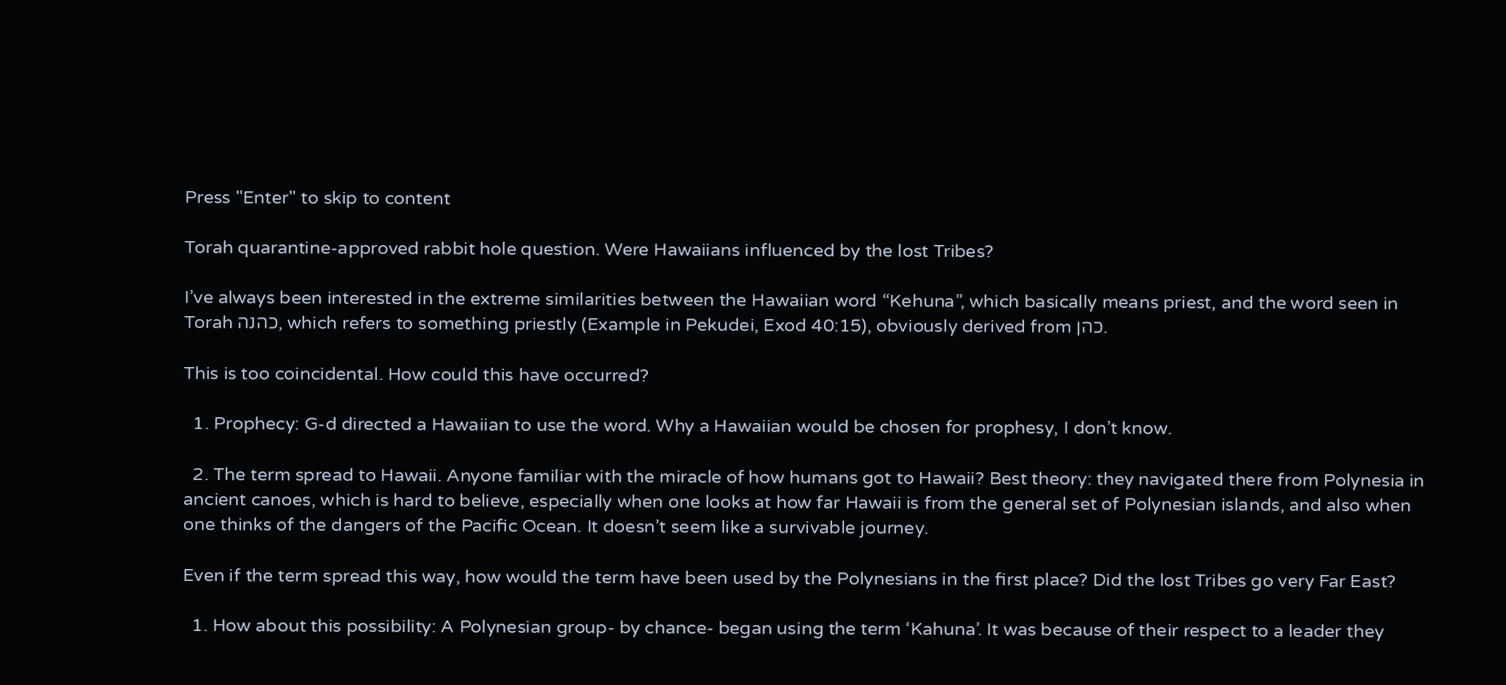Press "Enter" to skip to content

Torah quarantine-approved rabbit hole question. Were Hawaiians influenced by the lost Tribes?

I’ve always been interested in the extreme similarities between the Hawaiian word “Kehuna”, which basically means priest, and the word seen in Torah כהנה, which refers to something priestly (Example in Pekudei, Exod 40:15), obviously derived from כהן.

This is too coincidental. How could this have occurred?

  1. Prophecy: G-d directed a Hawaiian to use the word. Why a Hawaiian would be chosen for prophesy, I don’t know.

  2. The term spread to Hawaii. Anyone familiar with the miracle of how humans got to Hawaii? Best theory: they navigated there from Polynesia in ancient canoes, which is hard to believe, especially when one looks at how far Hawaii is from the general set of Polynesian islands, and also when one thinks of the dangers of the Pacific Ocean. It doesn’t seem like a survivable journey.

Even if the term spread this way, how would the term have been used by the Polynesians in the first place? Did the lost Tribes go very Far East?

  1. How about this possibility: A Polynesian group- by chance- began using the term ‘Kahuna’. It was because of their respect to a leader they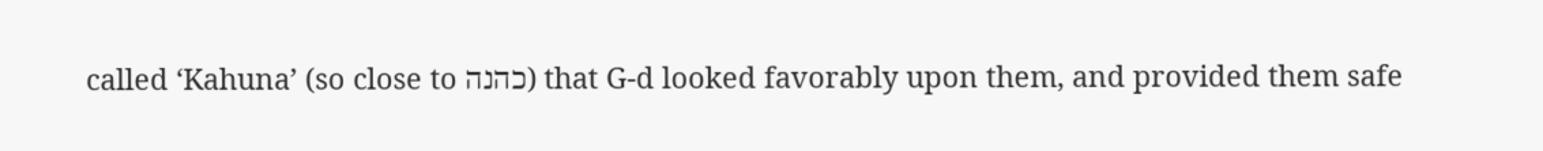called ‘Kahuna’ (so close to כהנה) that G-d looked favorably upon them, and provided them safe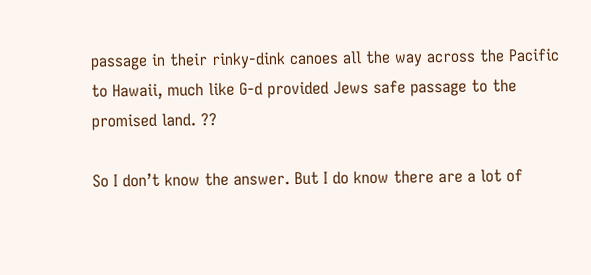passage in their rinky-dink canoes all the way across the Pacific to Hawaii, much like G-d provided Jews safe passage to the promised land. ??

So I don’t know the answer. But I do know there are a lot of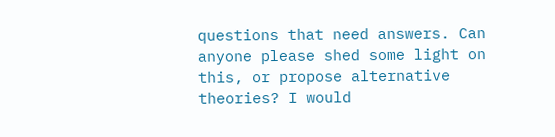questions that need answers. Can anyone please shed some light on this, or propose alternative theories? I would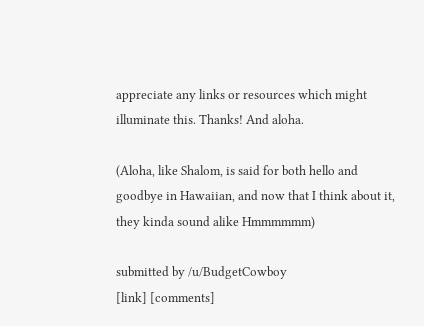appreciate any links or resources which might illuminate this. Thanks! And aloha.

(Aloha, like Shalom, is said for both hello and goodbye in Hawaiian, and now that I think about it, they kinda sound alike Hmmmmmm)

submitted by /u/BudgetCowboy
[link] [comments]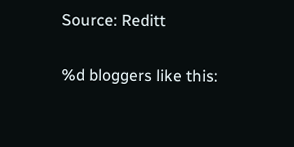Source: Reditt

%d bloggers like this: